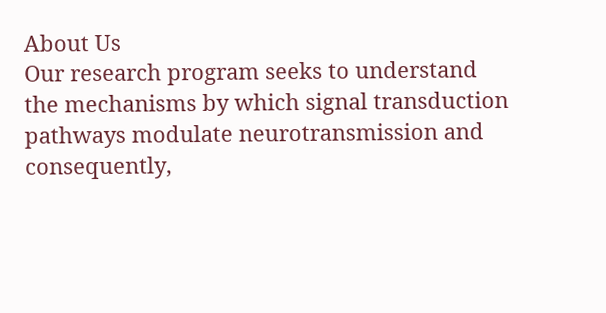About Us
Our research program seeks to understand the mechanisms by which signal transduction pathways modulate neurotransmission and consequently,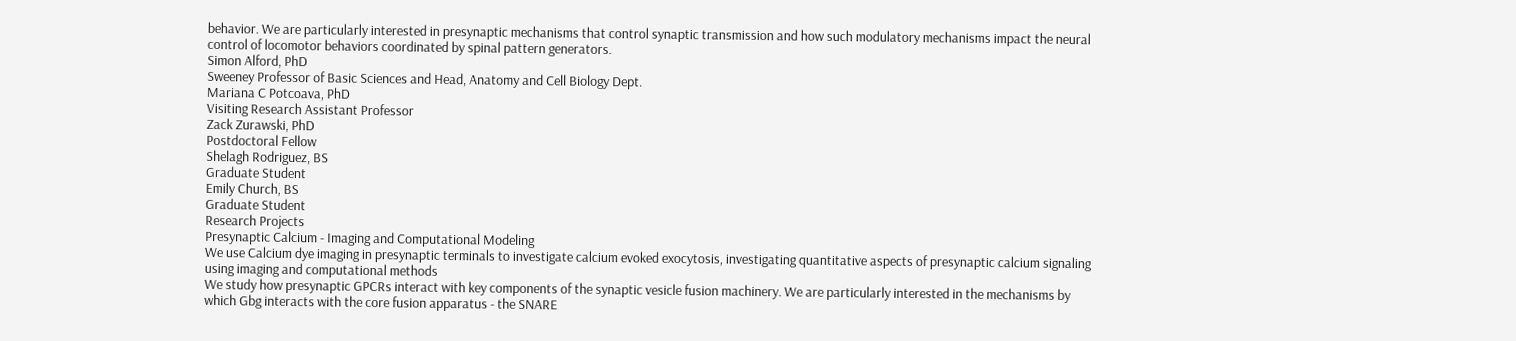behavior. We are particularly interested in presynaptic mechanisms that control synaptic transmission and how such modulatory mechanisms impact the neural control of locomotor behaviors coordinated by spinal pattern generators.
Simon Alford, PhD
Sweeney Professor of Basic Sciences and Head, Anatomy and Cell Biology Dept.
Mariana C Potcoava, PhD
Visiting Research Assistant Professor
Zack Zurawski, PhD
Postdoctoral Fellow
Shelagh Rodriguez, BS
Graduate Student
Emily Church, BS
Graduate Student
Research Projects
Presynaptic Calcium - Imaging and Computational Modeling
We use Calcium dye imaging in presynaptic terminals to investigate calcium evoked exocytosis, investigating quantitative aspects of presynaptic calcium signaling using imaging and computational methods
We study how presynaptic GPCRs interact with key components of the synaptic vesicle fusion machinery. We are particularly interested in the mechanisms by which Gbg interacts with the core fusion apparatus - the SNARE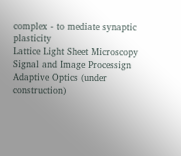complex - to mediate synaptic plasticity
Lattice Light Sheet Microscopy
Signal and Image Processign
Adaptive Optics (under construction)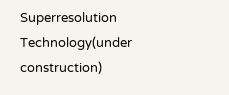Superresolution Technology(under construction)